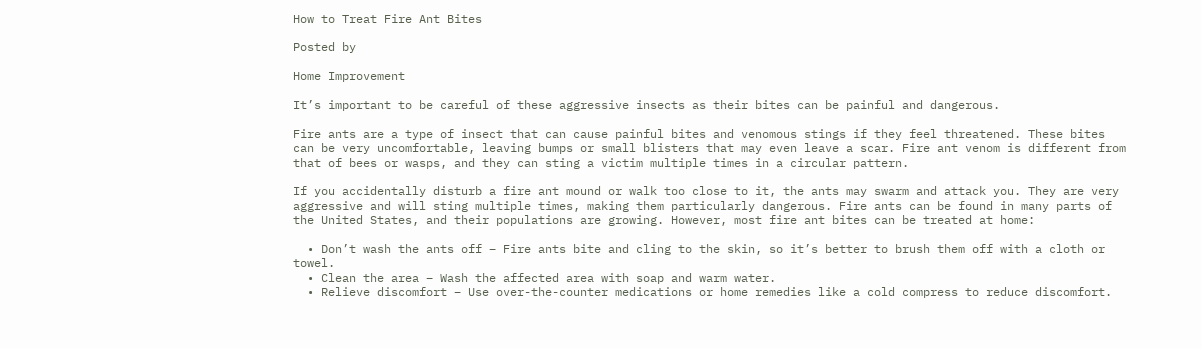How to Treat Fire Ant Bites

Posted by

Home Improvement

It’s important to be careful of these aggressive insects as their bites can be painful and dangerous.

Fire ants are a type of insect that can cause painful bites and venomous stings if they feel threatened. These bites can be very uncomfortable, leaving bumps or small blisters that may even leave a scar. Fire ant venom is different from that of bees or wasps, and they can sting a victim multiple times in a circular pattern.

If you accidentally disturb a fire ant mound or walk too close to it, the ants may swarm and attack you. They are very aggressive and will sting multiple times, making them particularly dangerous. Fire ants can be found in many parts of the United States, and their populations are growing. However, most fire ant bites can be treated at home:

  • Don’t wash the ants off – Fire ants bite and cling to the skin, so it’s better to brush them off with a cloth or towel.
  • Clean the area – Wash the affected area with soap and warm water.
  • Relieve discomfort – Use over-the-counter medications or home remedies like a cold compress to reduce discomfort.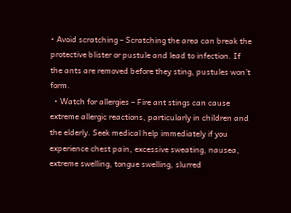• Avoid scratching – Scratching the area can break the protective blister or pustule and lead to infection. If the ants are removed before they sting, pustules won’t form.
  • Watch for allergies – Fire ant stings can cause extreme allergic reactions, particularly in children and the elderly. Seek medical help immediately if you experience chest pain, excessive sweating, nausea, extreme swelling, tongue swelling, slurred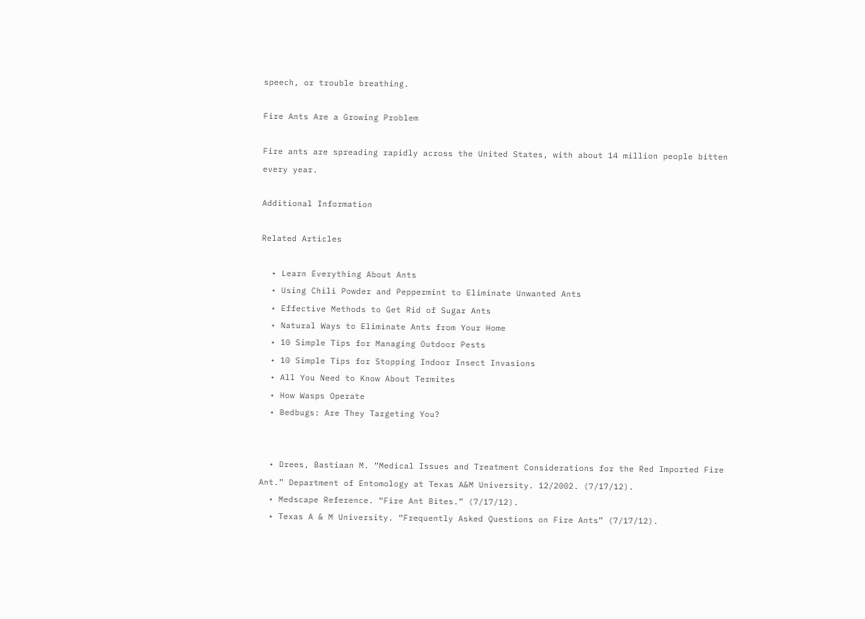speech, or trouble breathing.

Fire Ants Are a Growing Problem

Fire ants are spreading rapidly across the United States, with about 14 million people bitten every year.

Additional Information

Related Articles

  • Learn Everything About Ants
  • Using Chili Powder and Peppermint to Eliminate Unwanted Ants
  • Effective Methods to Get Rid of Sugar Ants
  • Natural Ways to Eliminate Ants from Your Home
  • 10 Simple Tips for Managing Outdoor Pests
  • 10 Simple Tips for Stopping Indoor Insect Invasions
  • All You Need to Know About Termites
  • How Wasps Operate
  • Bedbugs: Are They Targeting You?


  • Drees, Bastiaan M. “Medical Issues and Treatment Considerations for the Red Imported Fire Ant.” Department of Entomology at Texas A&M University. 12/2002. (7/17/12).
  • Medscape Reference. “Fire Ant Bites.” (7/17/12).
  • Texas A & M University. “Frequently Asked Questions on Fire Ants” (7/17/12).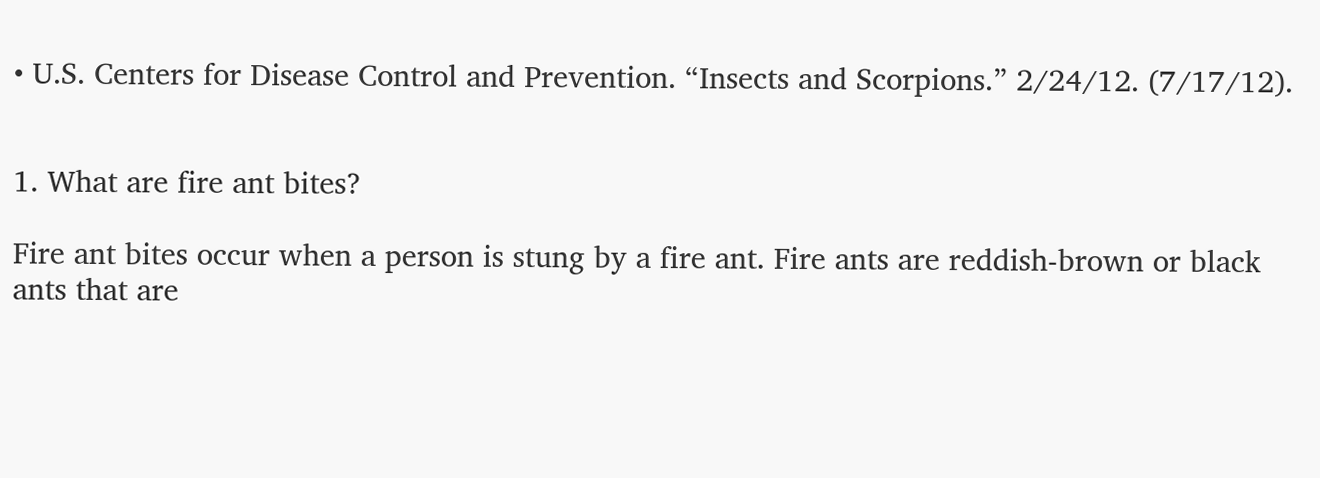• U.S. Centers for Disease Control and Prevention. “Insects and Scorpions.” 2/24/12. (7/17/12).


1. What are fire ant bites?

Fire ant bites occur when a person is stung by a fire ant. Fire ants are reddish-brown or black ants that are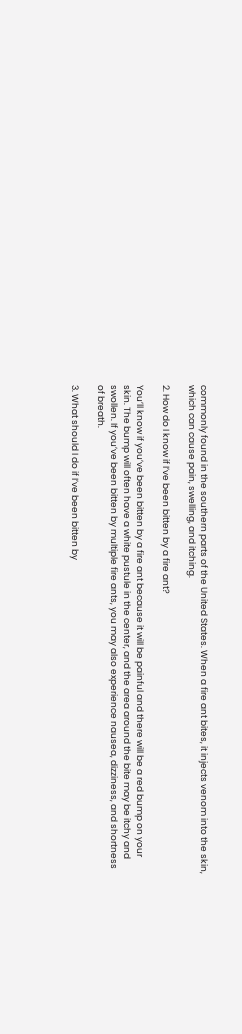commonly found in the southern parts of the United States. When a fire ant bites, it injects venom into the skin, which can cause pain, swelling, and itching.

2. How do I know if I’ve been bitten by a fire ant?

You’ll know if you’ve been bitten by a fire ant because it will be painful and there will be a red bump on your skin. The bump will often have a white pustule in the center, and the area around the bite may be itchy and swollen. If you’ve been bitten by multiple fire ants, you may also experience nausea, dizziness, and shortness of breath.

3. What should I do if I’ve been bitten by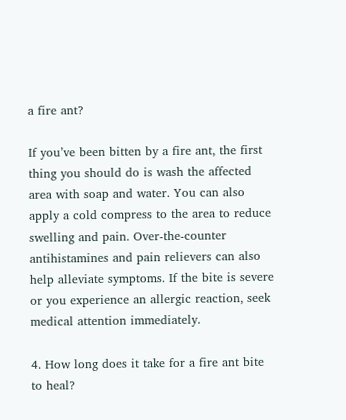a fire ant?

If you’ve been bitten by a fire ant, the first thing you should do is wash the affected area with soap and water. You can also apply a cold compress to the area to reduce swelling and pain. Over-the-counter antihistamines and pain relievers can also help alleviate symptoms. If the bite is severe or you experience an allergic reaction, seek medical attention immediately.

4. How long does it take for a fire ant bite to heal?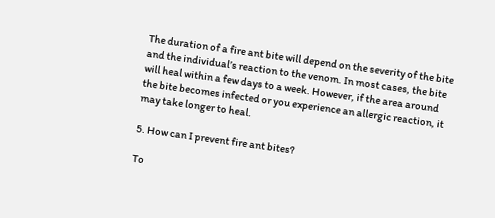The duration of a fire ant bite will depend on the severity of the bite and the individual’s reaction to the venom. In most cases, the bite will heal within a few days to a week. However, if the area around the bite becomes infected or you experience an allergic reaction, it may take longer to heal.

5. How can I prevent fire ant bites?

To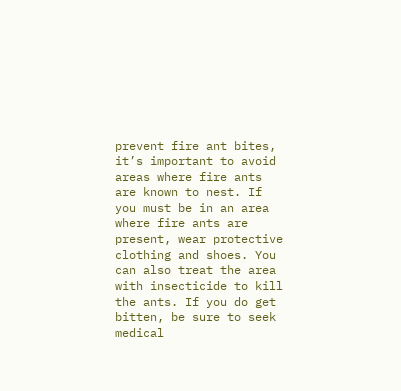prevent fire ant bites, it’s important to avoid areas where fire ants are known to nest. If you must be in an area where fire ants are present, wear protective clothing and shoes. You can also treat the area with insecticide to kill the ants. If you do get bitten, be sure to seek medical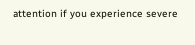attention if you experience severe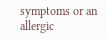symptoms or an allergic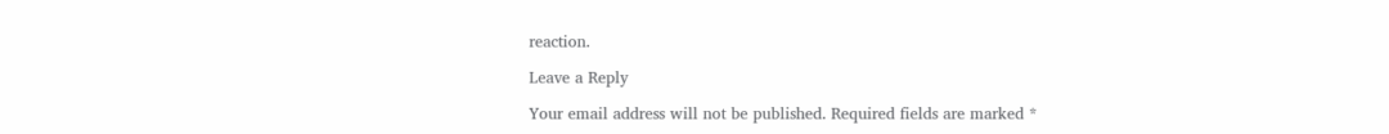reaction.

Leave a Reply

Your email address will not be published. Required fields are marked *